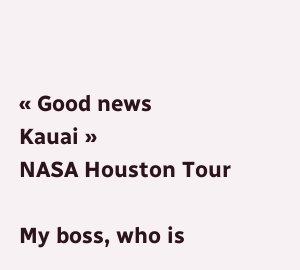« Good news
Kauai »
NASA Houston Tour

My boss, who is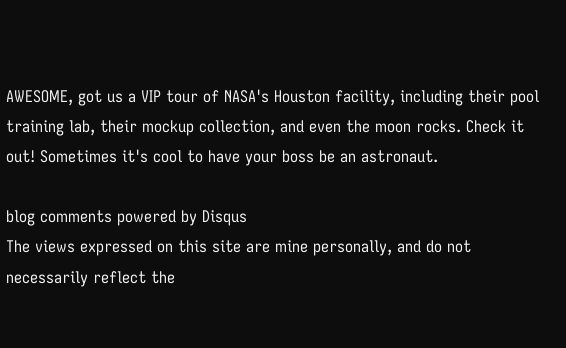AWESOME, got us a VIP tour of NASA's Houston facility, including their pool training lab, their mockup collection, and even the moon rocks. Check it out! Sometimes it's cool to have your boss be an astronaut.

blog comments powered by Disqus
The views expressed on this site are mine personally, and do not necessarily reflect the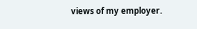views of my employer.